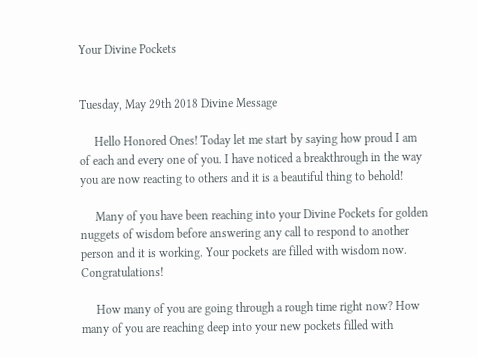Your Divine Pockets


Tuesday, May 29th 2018 Divine Message

     Hello Honored Ones! Today let me start by saying how proud I am of each and every one of you. I have noticed a breakthrough in the way you are now reacting to others and it is a beautiful thing to behold!

     Many of you have been reaching into your Divine Pockets for golden nuggets of wisdom before answering any call to respond to another person and it is working. Your pockets are filled with wisdom now. Congratulations!

     How many of you are going through a rough time right now? How many of you are reaching deep into your new pockets filled with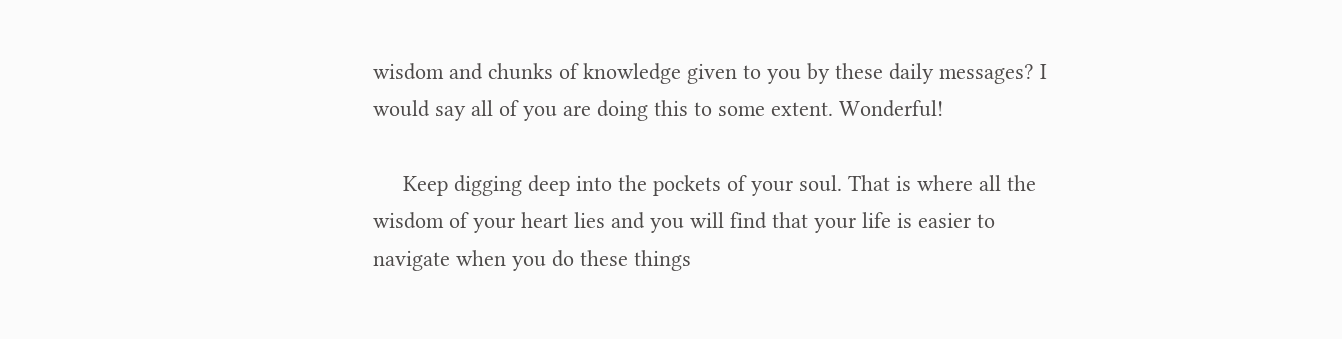wisdom and chunks of knowledge given to you by these daily messages? I would say all of you are doing this to some extent. Wonderful!

     Keep digging deep into the pockets of your soul. That is where all the wisdom of your heart lies and you will find that your life is easier to navigate when you do these things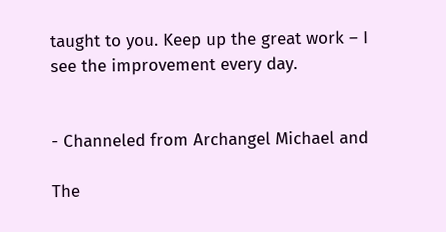taught to you. Keep up the great work – I see the improvement every day.


- Channeled from Archangel Michael and

The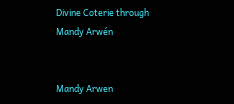Divine Coterie through Mandy Arwén


Mandy Arwen